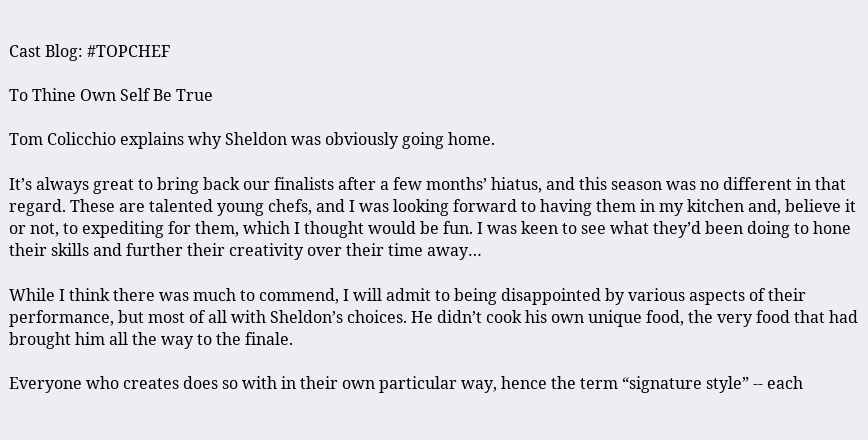Cast Blog: #TOPCHEF

To Thine Own Self Be True

Tom Colicchio explains why Sheldon was obviously going home.

It’s always great to bring back our finalists after a few months’ hiatus, and this season was no different in that regard. These are talented young chefs, and I was looking forward to having them in my kitchen and, believe it or not, to expediting for them, which I thought would be fun. I was keen to see what they’d been doing to hone their skills and further their creativity over their time away…

While I think there was much to commend, I will admit to being disappointed by various aspects of their performance, but most of all with Sheldon’s choices. He didn’t cook his own unique food, the very food that had brought him all the way to the finale.

Everyone who creates does so with in their own particular way, hence the term “signature style” -- each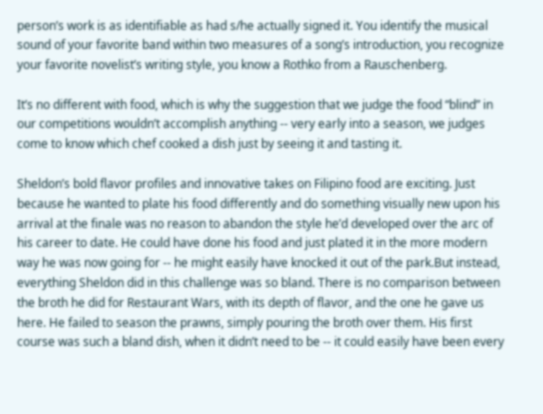person’s work is as identifiable as had s/he actually signed it. You identify the musical sound of your favorite band within two measures of a song’s introduction, you recognize your favorite novelist’s writing style, you know a Rothko from a Rauschenberg.

It’s no different with food, which is why the suggestion that we judge the food “blind” in our competitions wouldn’t accomplish anything -- very early into a season, we judges come to know which chef cooked a dish just by seeing it and tasting it.

Sheldon’s bold flavor profiles and innovative takes on Filipino food are exciting. Just because he wanted to plate his food differently and do something visually new upon his arrival at the finale was no reason to abandon the style he’d developed over the arc of his career to date. He could have done his food and just plated it in the more modern way he was now going for -- he might easily have knocked it out of the park.But instead, everything Sheldon did in this challenge was so bland. There is no comparison between the broth he did for Restaurant Wars, with its depth of flavor, and the one he gave us here. He failed to season the prawns, simply pouring the broth over them. His first course was such a bland dish, when it didn’t need to be -- it could easily have been every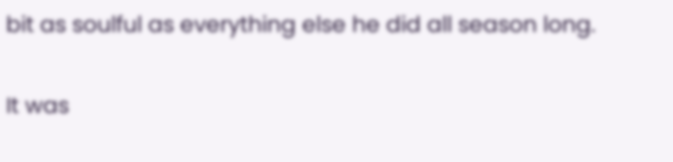bit as soulful as everything else he did all season long.

It was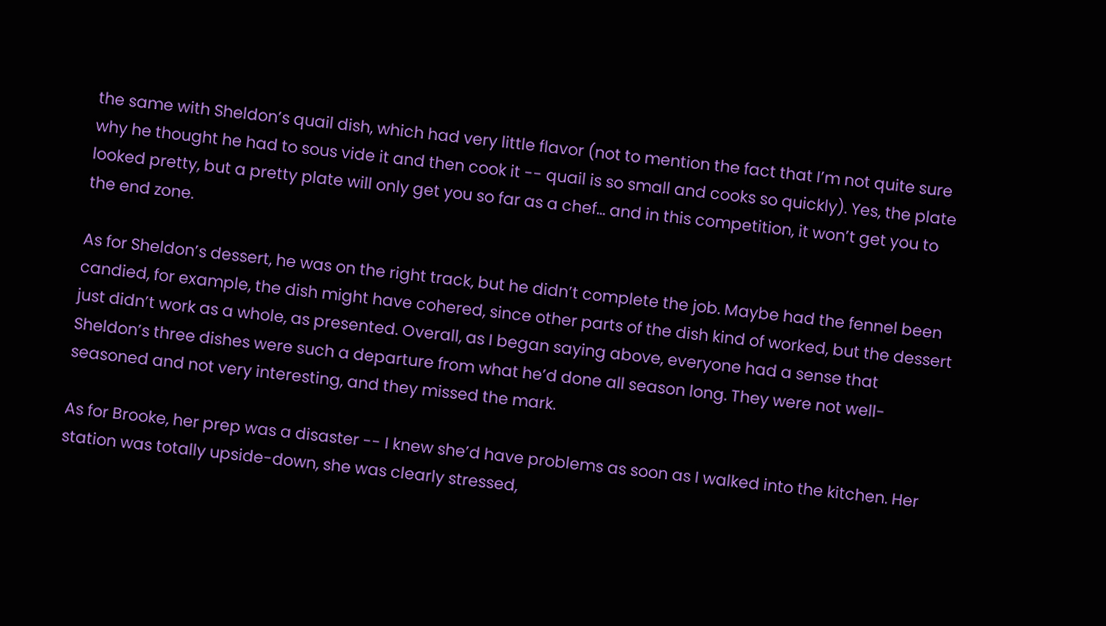the same with Sheldon’s quail dish, which had very little flavor (not to mention the fact that I’m not quite sure why he thought he had to sous vide it and then cook it -- quail is so small and cooks so quickly). Yes, the plate looked pretty, but a pretty plate will only get you so far as a chef… and in this competition, it won’t get you to the end zone.

As for Sheldon’s dessert, he was on the right track, but he didn’t complete the job. Maybe had the fennel been candied, for example, the dish might have cohered, since other parts of the dish kind of worked, but the dessert just didn’t work as a whole, as presented. Overall, as I began saying above, everyone had a sense that Sheldon’s three dishes were such a departure from what he’d done all season long. They were not well-seasoned and not very interesting, and they missed the mark.

As for Brooke, her prep was a disaster -- I knew she’d have problems as soon as I walked into the kitchen. Her station was totally upside-down, she was clearly stressed,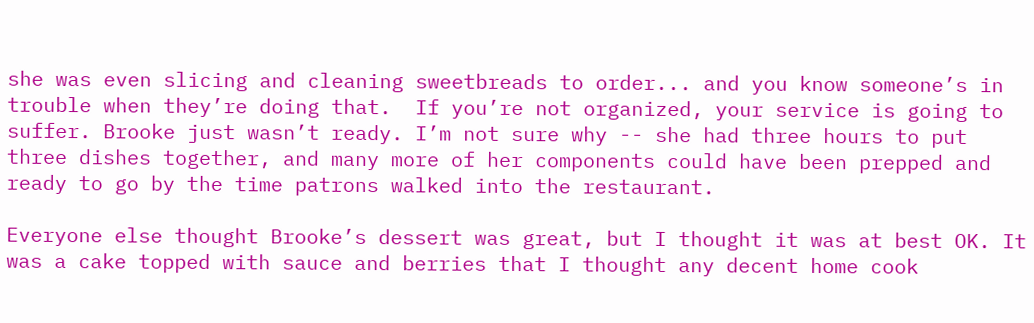she was even slicing and cleaning sweetbreads to order... and you know someone’s in trouble when they’re doing that.  If you’re not organized, your service is going to suffer. Brooke just wasn’t ready. I’m not sure why -- she had three hours to put three dishes together, and many more of her components could have been prepped and ready to go by the time patrons walked into the restaurant.

Everyone else thought Brooke’s dessert was great, but I thought it was at best OK. It was a cake topped with sauce and berries that I thought any decent home cook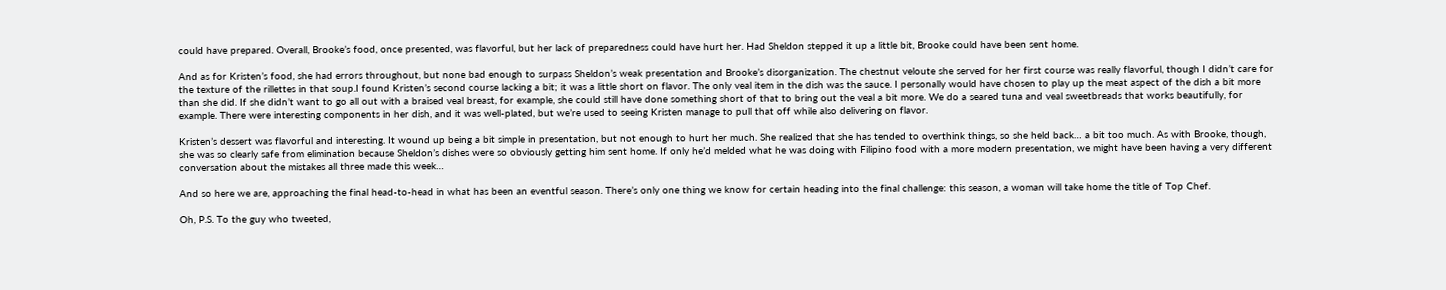could have prepared. Overall, Brooke’s food, once presented, was flavorful, but her lack of preparedness could have hurt her. Had Sheldon stepped it up a little bit, Brooke could have been sent home.

And as for Kristen’s food, she had errors throughout, but none bad enough to surpass Sheldon’s weak presentation and Brooke’s disorganization. The chestnut veloute she served for her first course was really flavorful, though I didn’t care for the texture of the rillettes in that soup.I found Kristen’s second course lacking a bit; it was a little short on flavor. The only veal item in the dish was the sauce. I personally would have chosen to play up the meat aspect of the dish a bit more than she did. If she didn’t want to go all out with a braised veal breast, for example, she could still have done something short of that to bring out the veal a bit more. We do a seared tuna and veal sweetbreads that works beautifully, for example. There were interesting components in her dish, and it was well-plated, but we’re used to seeing Kristen manage to pull that off while also delivering on flavor.

Kristen’s dessert was flavorful and interesting. It wound up being a bit simple in presentation, but not enough to hurt her much. She realized that she has tended to overthink things, so she held back… a bit too much. As with Brooke, though, she was so clearly safe from elimination because Sheldon’s dishes were so obviously getting him sent home. If only he’d melded what he was doing with Filipino food with a more modern presentation, we might have been having a very different conversation about the mistakes all three made this week…

And so here we are, approaching the final head-to-head in what has been an eventful season. There’s only one thing we know for certain heading into the final challenge: this season, a woman will take home the title of Top Chef.

Oh, P.S. To the guy who tweeted,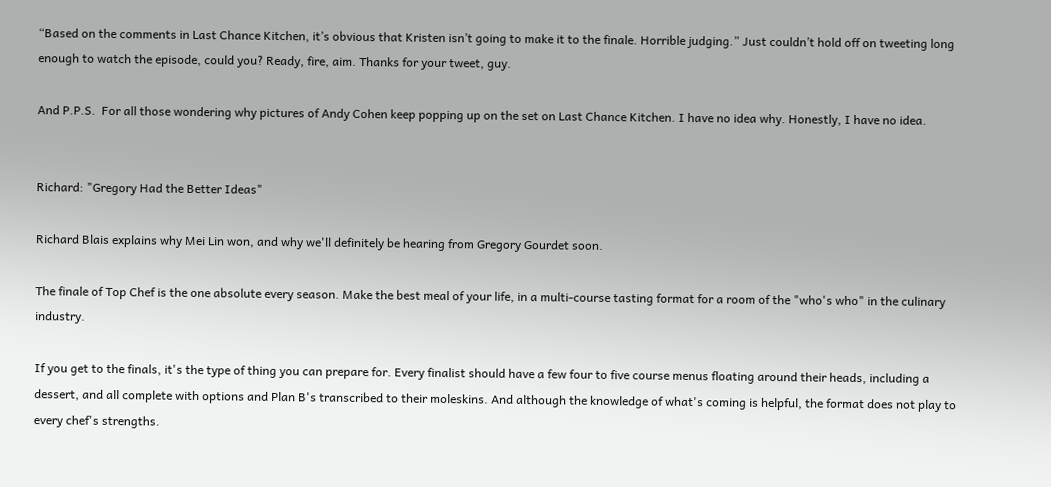“Based on the comments in Last Chance Kitchen, it’s obvious that Kristen isn’t going to make it to the finale. Horrible judging.” Just couldn’t hold off on tweeting long enough to watch the episode, could you? Ready, fire, aim. Thanks for your tweet, guy.

And P.P.S.  For all those wondering why pictures of Andy Cohen keep popping up on the set on Last Chance Kitchen. I have no idea why. Honestly, I have no idea.


Richard: "Gregory Had the Better Ideas"

Richard Blais explains why Mei Lin won, and why we'll definitely be hearing from Gregory Gourdet soon.

The finale of Top Chef is the one absolute every season. Make the best meal of your life, in a multi-course tasting format for a room of the "who's who" in the culinary industry.

If you get to the finals, it's the type of thing you can prepare for. Every finalist should have a few four to five course menus floating around their heads, including a dessert, and all complete with options and Plan B's transcribed to their moleskins. And although the knowledge of what's coming is helpful, the format does not play to every chef's strengths.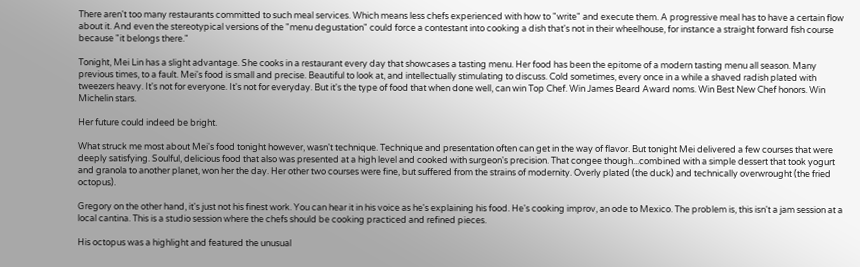There aren't too many restaurants committed to such meal services. Which means less chefs experienced with how to "write" and execute them. A progressive meal has to have a certain flow about it. And even the stereotypical versions of the "menu degustation" could force a contestant into cooking a dish that's not in their wheelhouse, for instance a straight forward fish course because "it belongs there."

Tonight, Mei Lin has a slight advantage. She cooks in a restaurant every day that showcases a tasting menu. Her food has been the epitome of a modern tasting menu all season. Many previous times, to a fault. Mei's food is small and precise. Beautiful to look at, and intellectually stimulating to discuss. Cold sometimes, every once in a while a shaved radish plated with tweezers heavy. It's not for everyone. It's not for everyday. But it's the type of food that when done well, can win Top Chef. Win James Beard Award noms. Win Best New Chef honors. Win Michelin stars.

Her future could indeed be bright.

What struck me most about Mei's food tonight however, wasn't technique. Technique and presentation often can get in the way of flavor. But tonight Mei delivered a few courses that were deeply satisfying. Soulful, delicious food that also was presented at a high level and cooked with surgeon's precision. That congee though...combined with a simple dessert that took yogurt and granola to another planet, won her the day. Her other two courses were fine, but suffered from the strains of modernity. Overly plated (the duck) and technically overwrought (the fried octopus).

Gregory on the other hand, it's just not his finest work. You can hear it in his voice as he's explaining his food. He's cooking improv, an ode to Mexico. The problem is, this isn't a jam session at a local cantina. This is a studio session where the chefs should be cooking practiced and refined pieces.

His octopus was a highlight and featured the unusual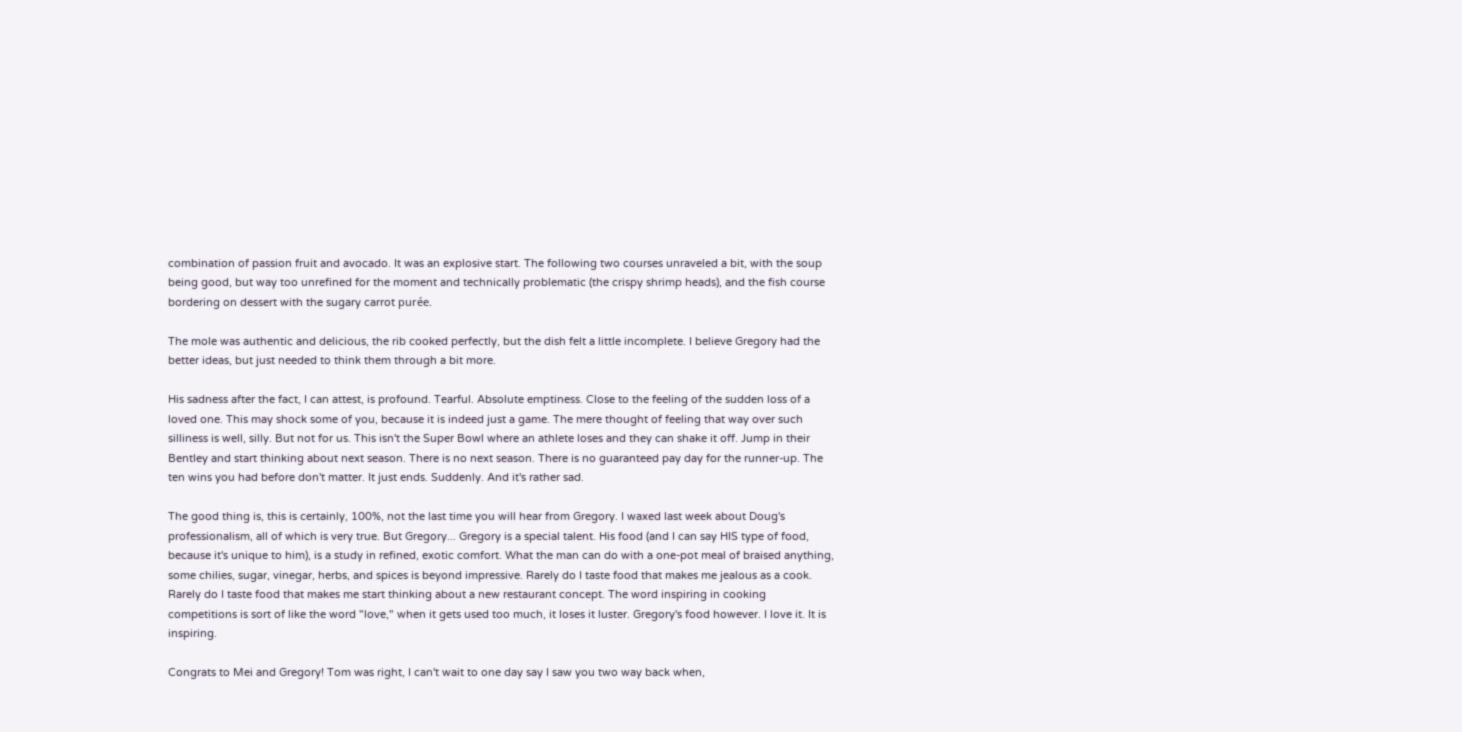combination of passion fruit and avocado. It was an explosive start. The following two courses unraveled a bit, with the soup being good, but way too unrefined for the moment and technically problematic (the crispy shrimp heads), and the fish course bordering on dessert with the sugary carrot purée.

The mole was authentic and delicious, the rib cooked perfectly, but the dish felt a little incomplete. I believe Gregory had the better ideas, but just needed to think them through a bit more.

His sadness after the fact, I can attest, is profound. Tearful. Absolute emptiness. Close to the feeling of the sudden loss of a loved one. This may shock some of you, because it is indeed just a game. The mere thought of feeling that way over such silliness is well, silly. But not for us. This isn't the Super Bowl where an athlete loses and they can shake it off. Jump in their Bentley and start thinking about next season. There is no next season. There is no guaranteed pay day for the runner-up. The ten wins you had before don't matter. It just ends. Suddenly. And it's rather sad.

The good thing is, this is certainly, 100%, not the last time you will hear from Gregory. I waxed last week about Doug's professionalism, all of which is very true. But Gregory... Gregory is a special talent. His food (and I can say HIS type of food, because it's unique to him), is a study in refined, exotic comfort. What the man can do with a one-pot meal of braised anything, some chilies, sugar, vinegar, herbs, and spices is beyond impressive. Rarely do I taste food that makes me jealous as a cook. Rarely do I taste food that makes me start thinking about a new restaurant concept. The word inspiring in cooking competitions is sort of like the word "love," when it gets used too much, it loses it luster. Gregory's food however. I love it. It is inspiring.

Congrats to Mei and Gregory! Tom was right, I can't wait to one day say I saw you two way back when,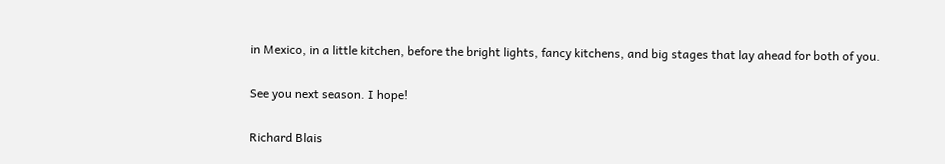in Mexico, in a little kitchen, before the bright lights, fancy kitchens, and big stages that lay ahead for both of you.

See you next season. I hope!

Richard Blais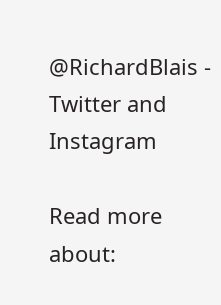@RichardBlais - Twitter and Instagram

Read more about: